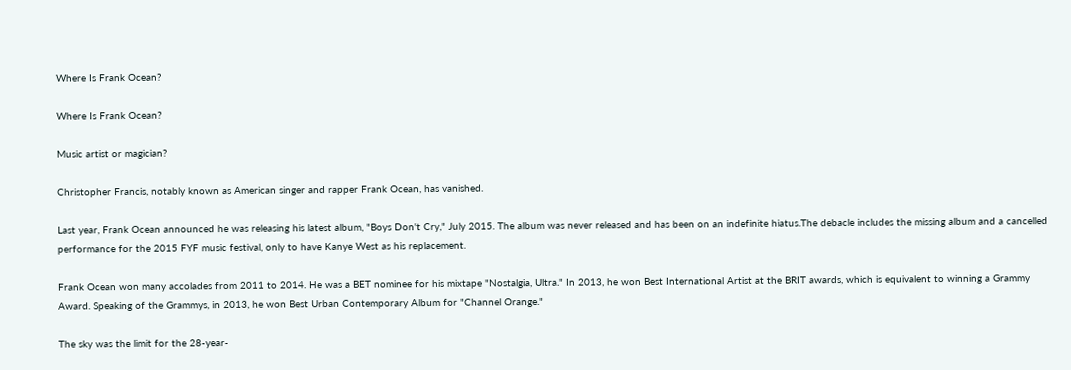Where Is Frank Ocean?

Where Is Frank Ocean?

Music artist or magician?

Christopher Francis, notably known as American singer and rapper Frank Ocean, has vanished.

Last year, Frank Ocean announced he was releasing his latest album, "Boys Don't Cry," July 2015. The album was never released and has been on an indefinite hiatus.The debacle includes the missing album and a cancelled performance for the 2015 FYF music festival, only to have Kanye West as his replacement.

Frank Ocean won many accolades from 2011 to 2014. He was a BET nominee for his mixtape "Nostalgia, Ultra." In 2013, he won Best International Artist at the BRIT awards, which is equivalent to winning a Grammy Award. Speaking of the Grammys, in 2013, he won Best Urban Contemporary Album for "Channel Orange."

The sky was the limit for the 28-year-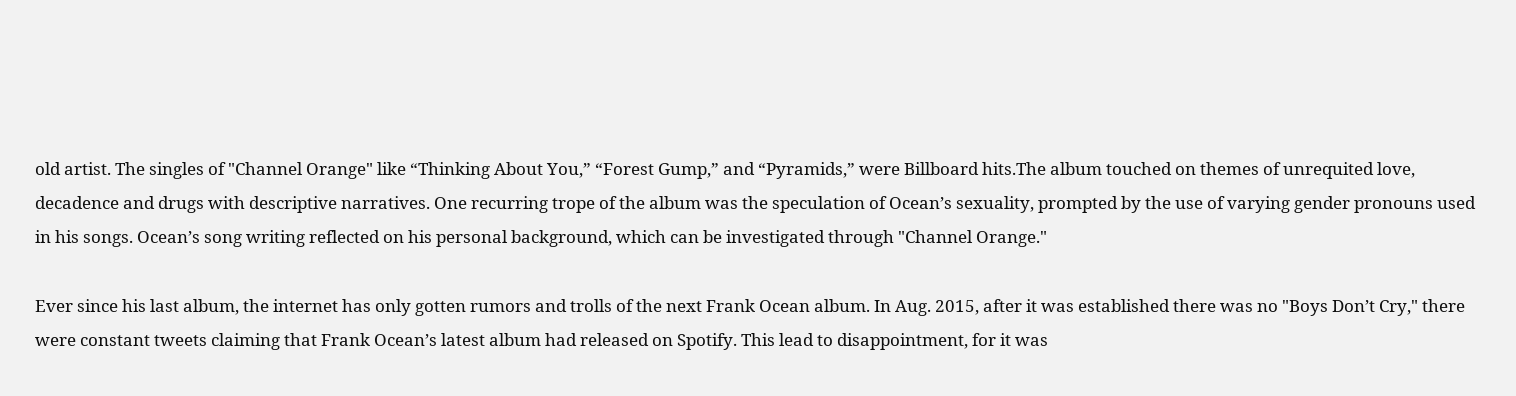old artist. The singles of "Channel Orange" like “Thinking About You,” “Forest Gump,” and “Pyramids,” were Billboard hits.The album touched on themes of unrequited love, decadence and drugs with descriptive narratives. One recurring trope of the album was the speculation of Ocean’s sexuality, prompted by the use of varying gender pronouns used in his songs. Ocean’s song writing reflected on his personal background, which can be investigated through "Channel Orange."

Ever since his last album, the internet has only gotten rumors and trolls of the next Frank Ocean album. In Aug. 2015, after it was established there was no "Boys Don’t Cry," there were constant tweets claiming that Frank Ocean’s latest album had released on Spotify. This lead to disappointment, for it was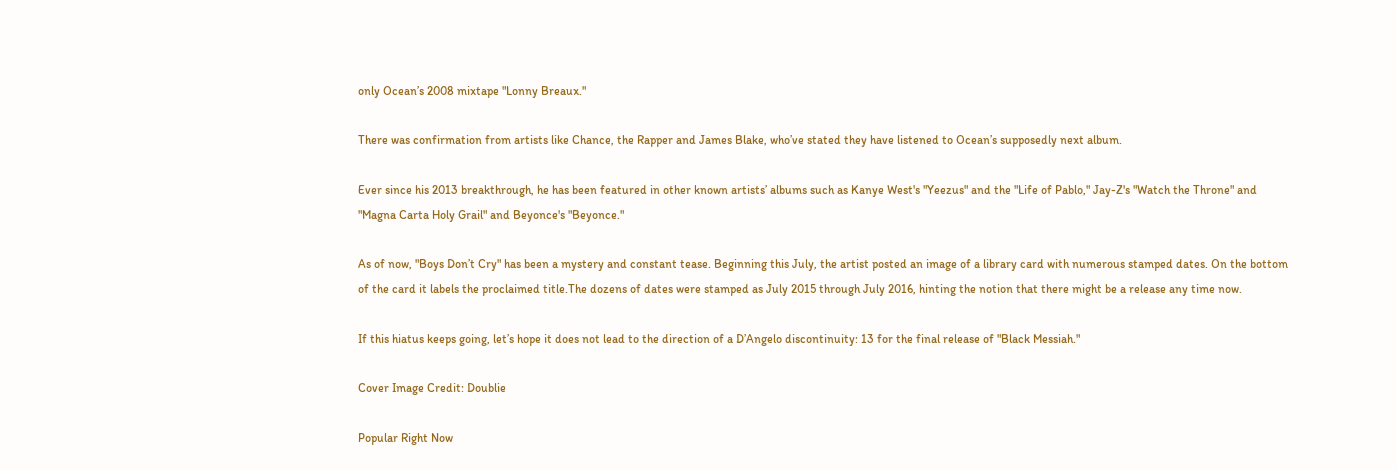only Ocean’s 2008 mixtape "Lonny Breaux."

There was confirmation from artists like Chance, the Rapper and James Blake, who’ve stated they have listened to Ocean’s supposedly next album.

Ever since his 2013 breakthrough, he has been featured in other known artists’ albums such as Kanye West's "Yeezus" and the "Life of Pablo," Jay-Z's "Watch the Throne" and "Magna Carta Holy Grail" and Beyonce's "Beyonce."

As of now, "Boys Don’t Cry" has been a mystery and constant tease. Beginning this July, the artist posted an image of a library card with numerous stamped dates. On the bottom of the card it labels the proclaimed title.The dozens of dates were stamped as July 2015 through July 2016, hinting the notion that there might be a release any time now.

If this hiatus keeps going, let’s hope it does not lead to the direction of a D’Angelo discontinuity: 13 for the final release of "Black Messiah."

Cover Image Credit: Doublie

Popular Right Now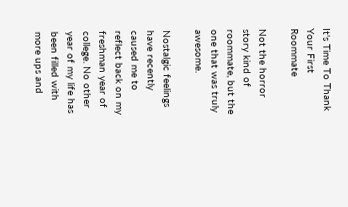It's Time To Thank Your First Roommate

Not the horror story kind of roommate, but the one that was truly awesome.

Nostalgic feelings have recently caused me to reflect back on my freshman year of college. No other year of my life has been filled with more ups and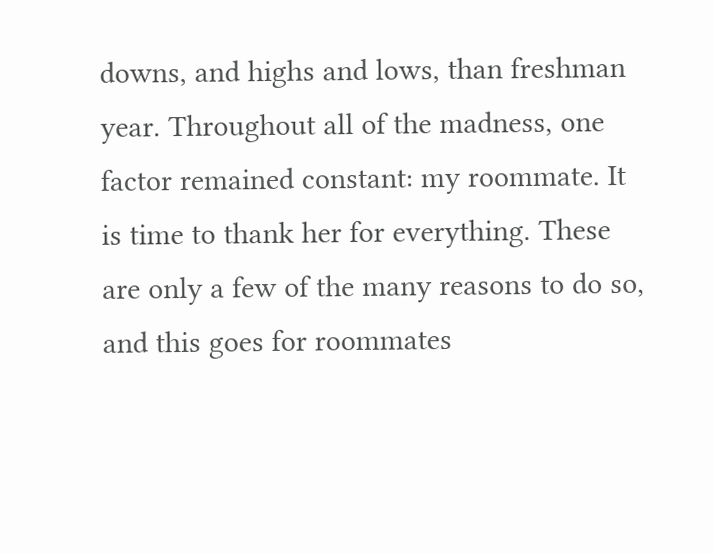downs, and highs and lows, than freshman year. Throughout all of the madness, one factor remained constant: my roommate. It is time to thank her for everything. These are only a few of the many reasons to do so, and this goes for roommates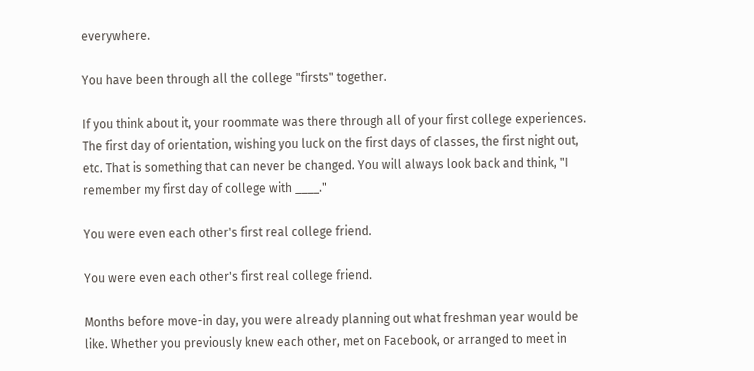everywhere.

You have been through all the college "firsts" together.

If you think about it, your roommate was there through all of your first college experiences. The first day of orientation, wishing you luck on the first days of classes, the first night out, etc. That is something that can never be changed. You will always look back and think, "I remember my first day of college with ____."

You were even each other's first real college friend.

You were even each other's first real college friend.

Months before move-in day, you were already planning out what freshman year would be like. Whether you previously knew each other, met on Facebook, or arranged to meet in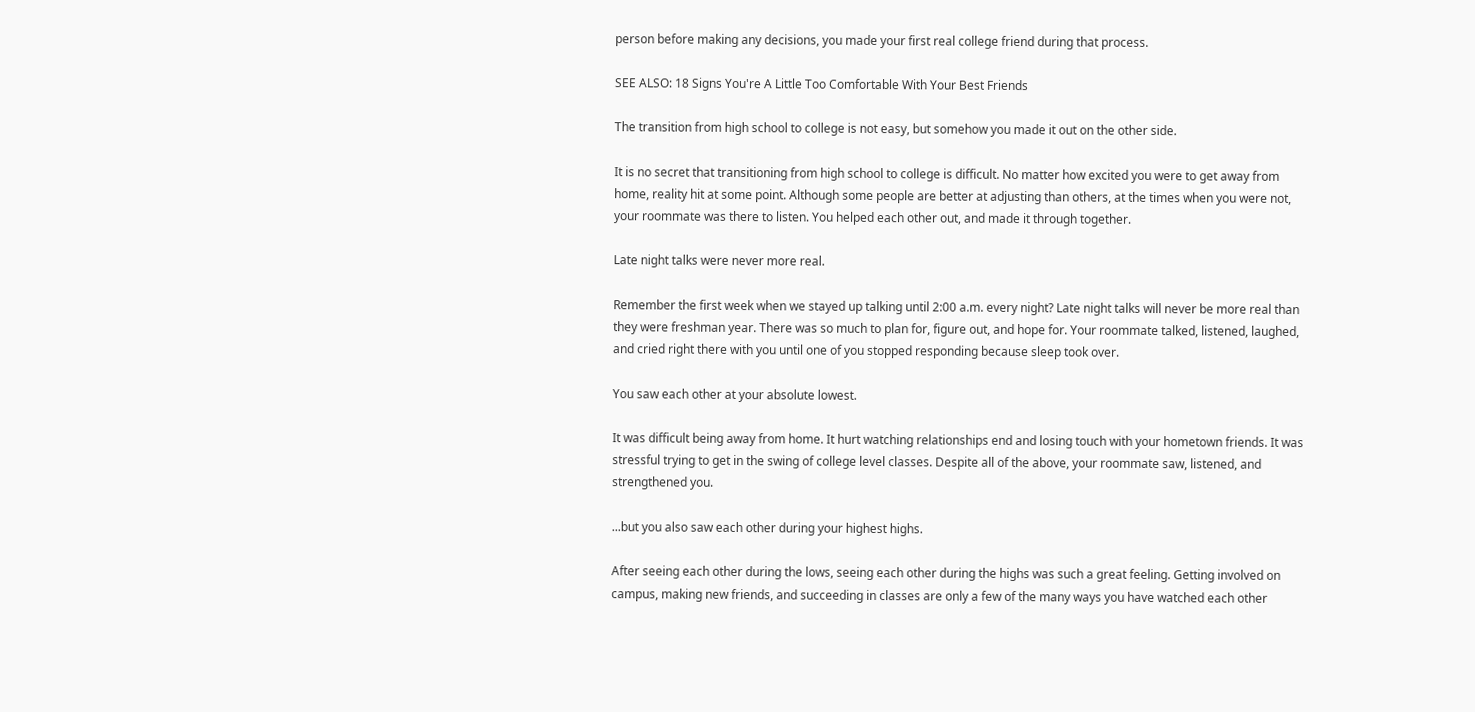person before making any decisions, you made your first real college friend during that process.

SEE ALSO: 18 Signs You're A Little Too Comfortable With Your Best Friends

The transition from high school to college is not easy, but somehow you made it out on the other side.

It is no secret that transitioning from high school to college is difficult. No matter how excited you were to get away from home, reality hit at some point. Although some people are better at adjusting than others, at the times when you were not, your roommate was there to listen. You helped each other out, and made it through together.

Late night talks were never more real.

Remember the first week when we stayed up talking until 2:00 a.m. every night? Late night talks will never be more real than they were freshman year. There was so much to plan for, figure out, and hope for. Your roommate talked, listened, laughed, and cried right there with you until one of you stopped responding because sleep took over.

You saw each other at your absolute lowest.

It was difficult being away from home. It hurt watching relationships end and losing touch with your hometown friends. It was stressful trying to get in the swing of college level classes. Despite all of the above, your roommate saw, listened, and strengthened you.

...but you also saw each other during your highest highs.

After seeing each other during the lows, seeing each other during the highs was such a great feeling. Getting involved on campus, making new friends, and succeeding in classes are only a few of the many ways you have watched each other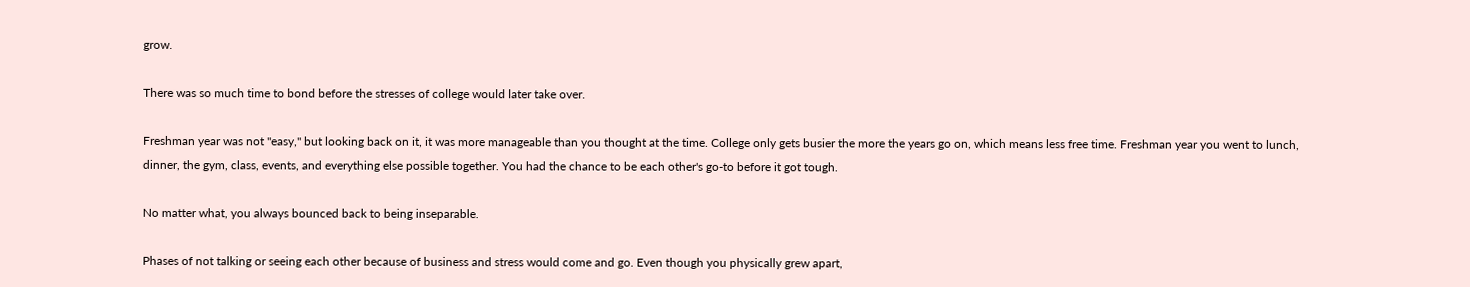grow.

There was so much time to bond before the stresses of college would later take over.

Freshman year was not "easy," but looking back on it, it was more manageable than you thought at the time. College only gets busier the more the years go on, which means less free time. Freshman year you went to lunch, dinner, the gym, class, events, and everything else possible together. You had the chance to be each other's go-to before it got tough.

No matter what, you always bounced back to being inseparable.

Phases of not talking or seeing each other because of business and stress would come and go. Even though you physically grew apart,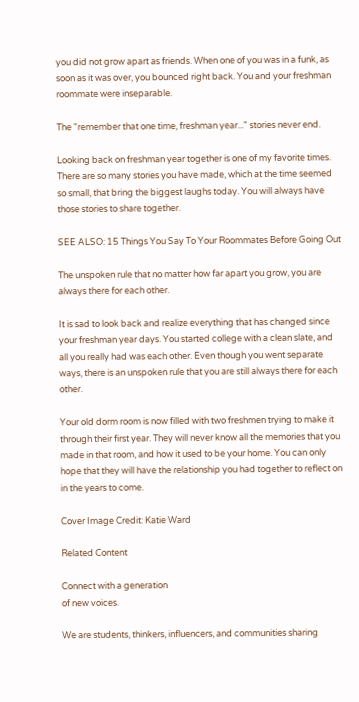you did not grow apart as friends. When one of you was in a funk, as soon as it was over, you bounced right back. You and your freshman roommate were inseparable.

The "remember that one time, freshman year..." stories never end.

Looking back on freshman year together is one of my favorite times. There are so many stories you have made, which at the time seemed so small, that bring the biggest laughs today. You will always have those stories to share together.

SEE ALSO: 15 Things You Say To Your Roommates Before Going Out

The unspoken rule that no matter how far apart you grow, you are always there for each other.

It is sad to look back and realize everything that has changed since your freshman year days. You started college with a clean slate, and all you really had was each other. Even though you went separate ways, there is an unspoken rule that you are still always there for each other.

Your old dorm room is now filled with two freshmen trying to make it through their first year. They will never know all the memories that you made in that room, and how it used to be your home. You can only hope that they will have the relationship you had together to reflect on in the years to come.

Cover Image Credit: Katie Ward

Related Content

Connect with a generation
of new voices.

We are students, thinkers, influencers, and communities sharing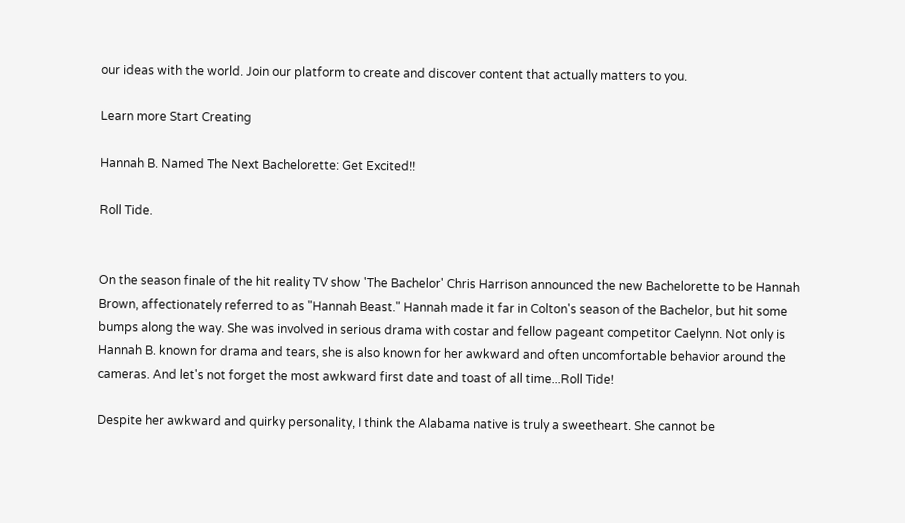our ideas with the world. Join our platform to create and discover content that actually matters to you.

Learn more Start Creating

Hannah B. Named The Next Bachelorette: Get Excited!!

Roll Tide.


On the season finale of the hit reality TV show 'The Bachelor' Chris Harrison announced the new Bachelorette to be Hannah Brown, affectionately referred to as "Hannah Beast." Hannah made it far in Colton's season of the Bachelor, but hit some bumps along the way. She was involved in serious drama with costar and fellow pageant competitor Caelynn. Not only is Hannah B. known for drama and tears, she is also known for her awkward and often uncomfortable behavior around the cameras. And let's not forget the most awkward first date and toast of all time...Roll Tide!

Despite her awkward and quirky personality, I think the Alabama native is truly a sweetheart. She cannot be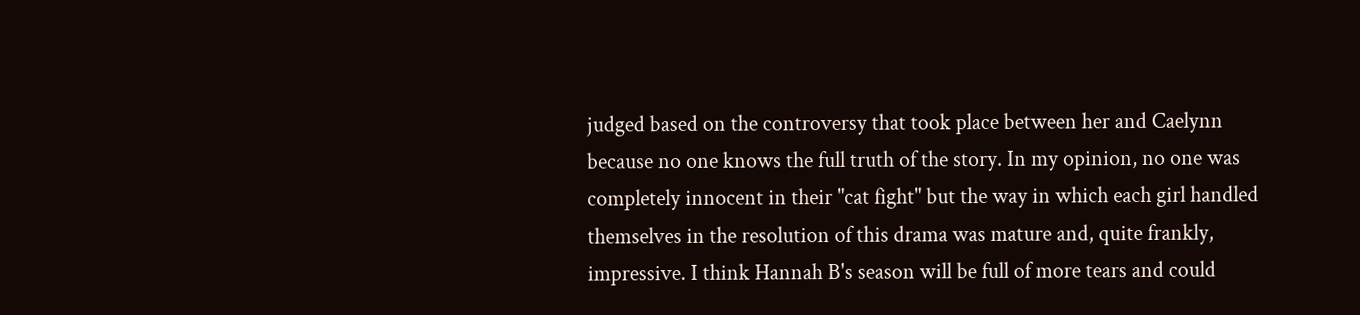judged based on the controversy that took place between her and Caelynn because no one knows the full truth of the story. In my opinion, no one was completely innocent in their "cat fight" but the way in which each girl handled themselves in the resolution of this drama was mature and, quite frankly, impressive. I think Hannah B's season will be full of more tears and could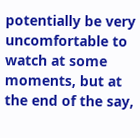potentially be very uncomfortable to watch at some moments, but at the end of the say,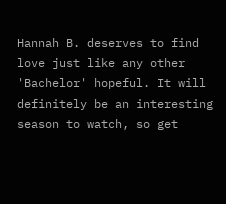Hannah B. deserves to find love just like any other 'Bachelor' hopeful. It will definitely be an interesting season to watch, so get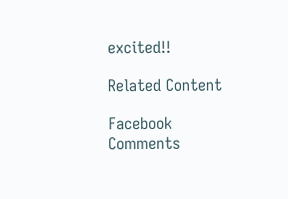excited!!

Related Content

Facebook Comments